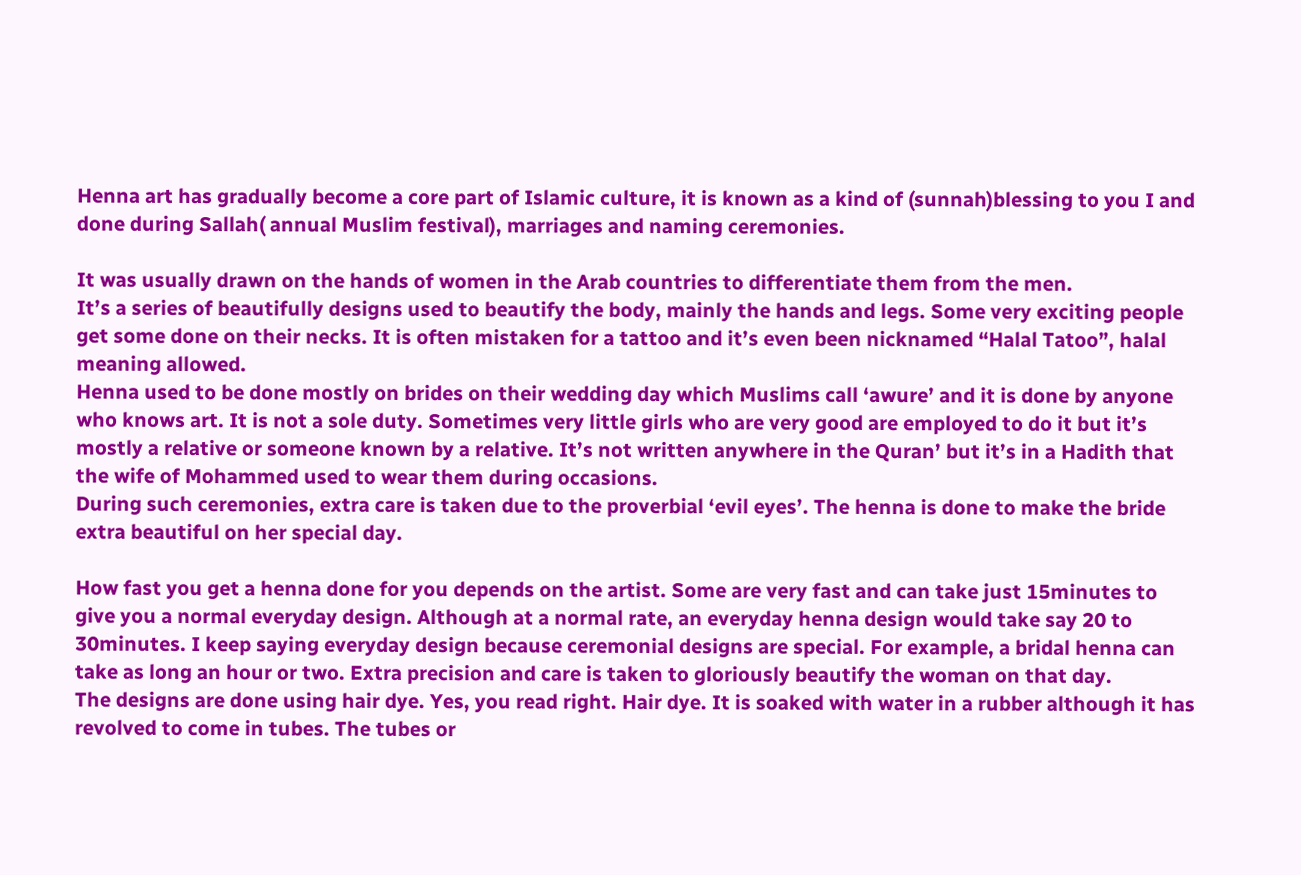Henna art has gradually become a core part of Islamic culture, it is known as a kind of (sunnah)blessing to you I and done during Sallah( annual Muslim festival), marriages and naming ceremonies.

It was usually drawn on the hands of women in the Arab countries to differentiate them from the men.
It’s a series of beautifully designs used to beautify the body, mainly the hands and legs. Some very exciting people get some done on their necks. It is often mistaken for a tattoo and it’s even been nicknamed “Halal Tatoo”, halal meaning allowed.
Henna used to be done mostly on brides on their wedding day which Muslims call ‘awure’ and it is done by anyone who knows art. It is not a sole duty. Sometimes very little girls who are very good are employed to do it but it’s mostly a relative or someone known by a relative. It’s not written anywhere in the Quran’ but it’s in a Hadith that the wife of Mohammed used to wear them during occasions.
During such ceremonies, extra care is taken due to the proverbial ‘evil eyes’. The henna is done to make the bride extra beautiful on her special day.

How fast you get a henna done for you depends on the artist. Some are very fast and can take just 15minutes to give you a normal everyday design. Although at a normal rate, an everyday henna design would take say 20 to 30minutes. I keep saying everyday design because ceremonial designs are special. For example, a bridal henna can take as long an hour or two. Extra precision and care is taken to gloriously beautify the woman on that day.
The designs are done using hair dye. Yes, you read right. Hair dye. It is soaked with water in a rubber although it has revolved to come in tubes. The tubes or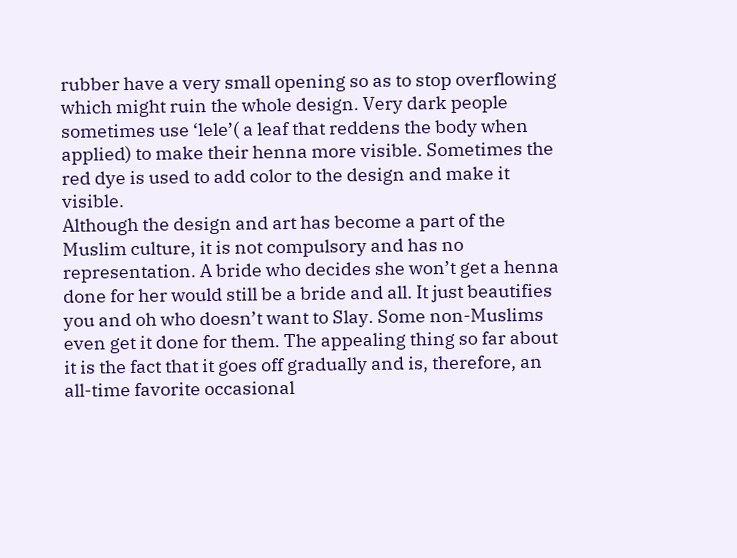rubber have a very small opening so as to stop overflowing which might ruin the whole design. Very dark people sometimes use ‘lele’( a leaf that reddens the body when applied) to make their henna more visible. Sometimes the red dye is used to add color to the design and make it visible.
Although the design and art has become a part of the Muslim culture, it is not compulsory and has no representation. A bride who decides she won’t get a henna done for her would still be a bride and all. It just beautifies you and oh who doesn’t want to Slay. Some non-Muslims even get it done for them. The appealing thing so far about it is the fact that it goes off gradually and is, therefore, an all-time favorite occasional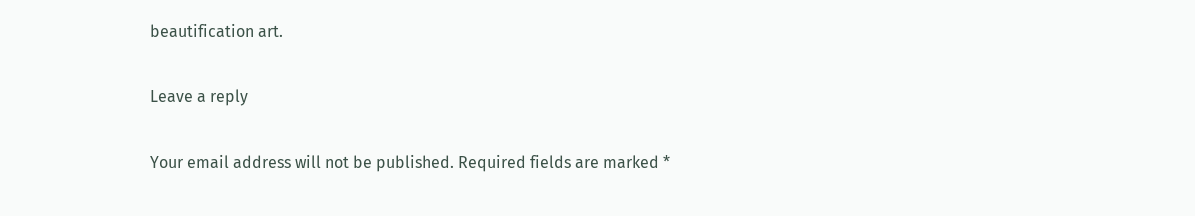beautification art.

Leave a reply

Your email address will not be published. Required fields are marked *